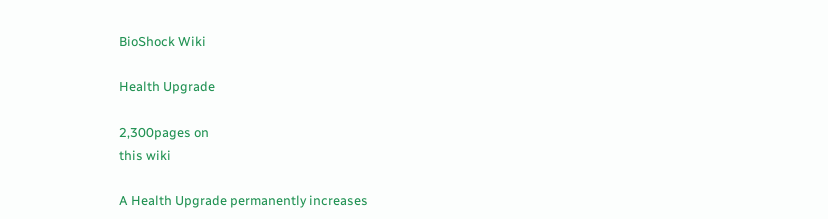BioShock Wiki

Health Upgrade

2,300pages on
this wiki

A Health Upgrade permanently increases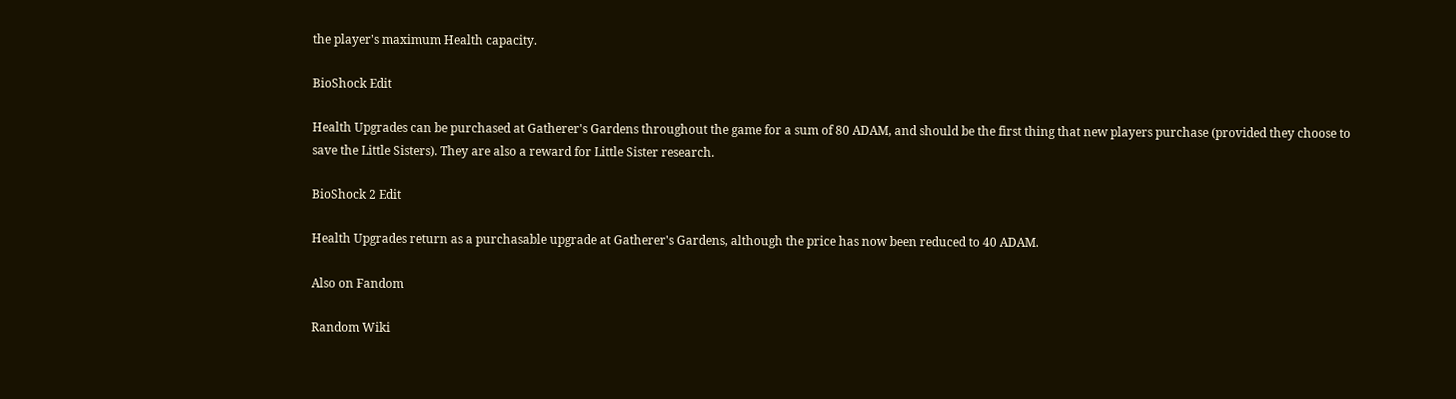the player's maximum Health capacity.

BioShock Edit

Health Upgrades can be purchased at Gatherer's Gardens throughout the game for a sum of 80 ADAM, and should be the first thing that new players purchase (provided they choose to save the Little Sisters). They are also a reward for Little Sister research.

BioShock 2 Edit

Health Upgrades return as a purchasable upgrade at Gatherer's Gardens, although the price has now been reduced to 40 ADAM.

Also on Fandom

Random Wiki